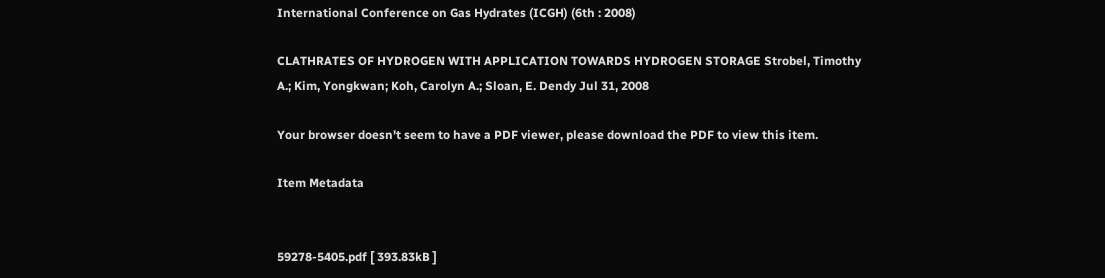International Conference on Gas Hydrates (ICGH) (6th : 2008)

CLATHRATES OF HYDROGEN WITH APPLICATION TOWARDS HYDROGEN STORAGE Strobel, Timothy A.; Kim, Yongkwan; Koh, Carolyn A.; Sloan, E. Dendy Jul 31, 2008

Your browser doesn't seem to have a PDF viewer, please download the PDF to view this item.

Item Metadata


59278-5405.pdf [ 393.83kB ]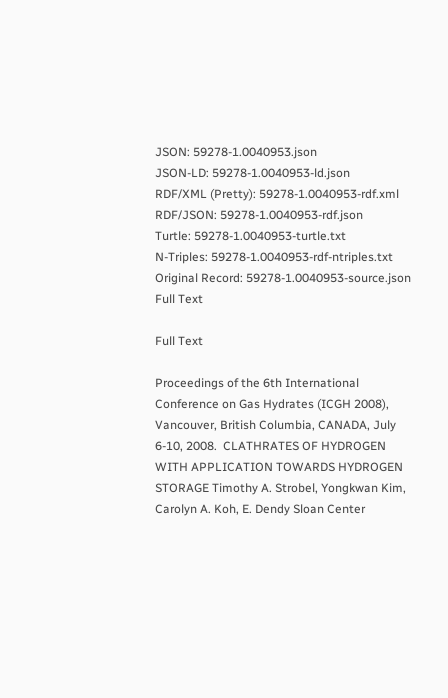JSON: 59278-1.0040953.json
JSON-LD: 59278-1.0040953-ld.json
RDF/XML (Pretty): 59278-1.0040953-rdf.xml
RDF/JSON: 59278-1.0040953-rdf.json
Turtle: 59278-1.0040953-turtle.txt
N-Triples: 59278-1.0040953-rdf-ntriples.txt
Original Record: 59278-1.0040953-source.json
Full Text

Full Text

Proceedings of the 6th International Conference on Gas Hydrates (ICGH 2008), Vancouver, British Columbia, CANADA, July 6-10, 2008.  CLATHRATES OF HYDROGEN WITH APPLICATION TOWARDS HYDROGEN STORAGE Timothy A. Strobel, Yongkwan Kim, Carolyn A. Koh, E. Dendy Sloan Center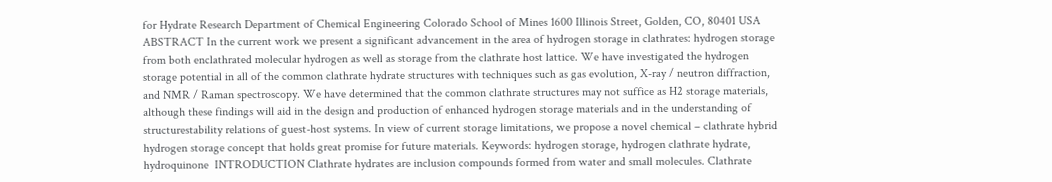for Hydrate Research Department of Chemical Engineering Colorado School of Mines 1600 Illinois Street, Golden, CO, 80401 USA  ABSTRACT In the current work we present a significant advancement in the area of hydrogen storage in clathrates: hydrogen storage from both enclathrated molecular hydrogen as well as storage from the clathrate host lattice. We have investigated the hydrogen storage potential in all of the common clathrate hydrate structures with techniques such as gas evolution, X-ray / neutron diffraction, and NMR / Raman spectroscopy. We have determined that the common clathrate structures may not suffice as H2 storage materials, although these findings will aid in the design and production of enhanced hydrogen storage materials and in the understanding of structurestability relations of guest-host systems. In view of current storage limitations, we propose a novel chemical – clathrate hybrid hydrogen storage concept that holds great promise for future materials. Keywords: hydrogen storage, hydrogen clathrate hydrate, hydroquinone  INTRODUCTION Clathrate hydrates are inclusion compounds formed from water and small molecules. Clathrate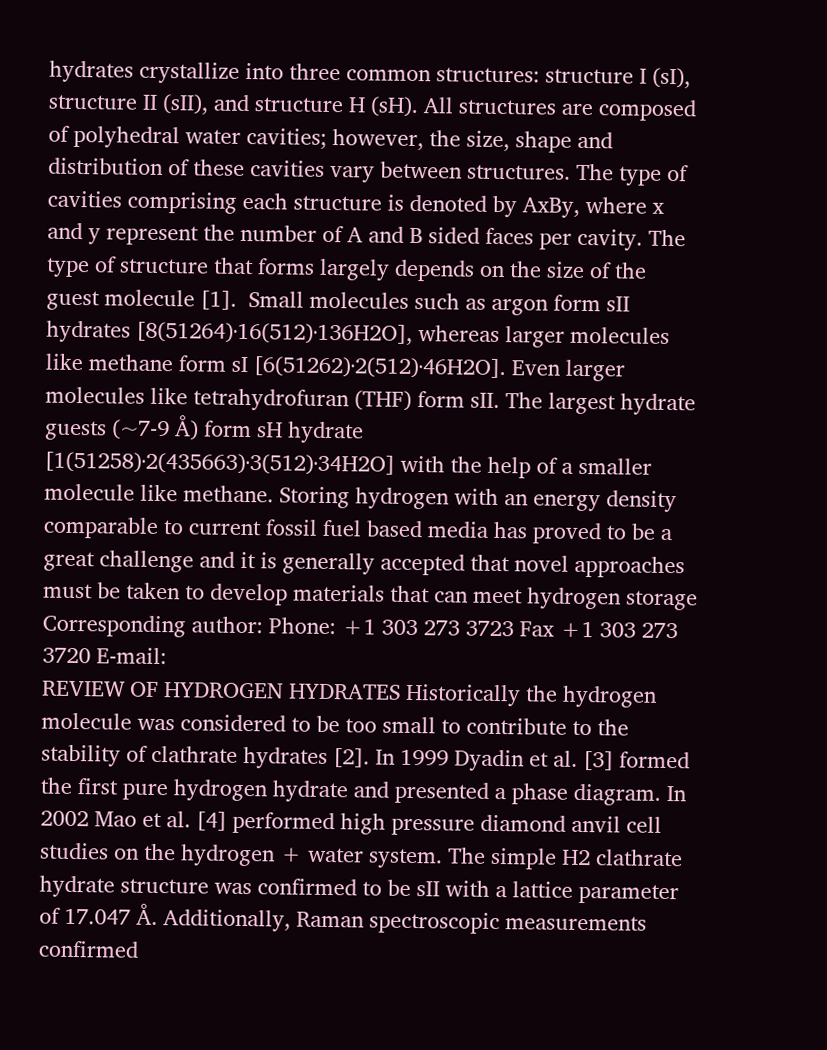hydrates crystallize into three common structures: structure I (sI), structure II (sII), and structure H (sH). All structures are composed of polyhedral water cavities; however, the size, shape and distribution of these cavities vary between structures. The type of cavities comprising each structure is denoted by AxBy, where x and y represent the number of A and B sided faces per cavity. The type of structure that forms largely depends on the size of the guest molecule [1].  Small molecules such as argon form sII hydrates [8(51264)·16(512)·136H2O], whereas larger molecules like methane form sI [6(51262)·2(512)·46H2O]. Even larger molecules like tetrahydrofuran (THF) form sII. The largest hydrate guests (~7-9 Å) form sH hydrate [1(51258)·2(435663)·3(512)·34H2O] with the help of a smaller molecule like methane. Storing hydrogen with an energy density comparable to current fossil fuel based media has proved to be a great challenge and it is generally accepted that novel approaches must be taken to develop materials that can meet hydrogen storage  Corresponding author: Phone: +1 303 273 3723 Fax +1 303 273 3720 E-mail:
REVIEW OF HYDROGEN HYDRATES Historically the hydrogen molecule was considered to be too small to contribute to the stability of clathrate hydrates [2]. In 1999 Dyadin et al. [3] formed the first pure hydrogen hydrate and presented a phase diagram. In 2002 Mao et al. [4] performed high pressure diamond anvil cell studies on the hydrogen + water system. The simple H2 clathrate hydrate structure was confirmed to be sII with a lattice parameter of 17.047 Å. Additionally, Raman spectroscopic measurements confirmed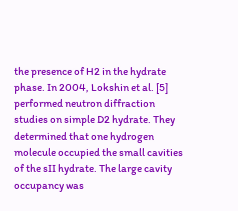the presence of H2 in the hydrate phase. In 2004, Lokshin et al. [5] performed neutron diffraction studies on simple D2 hydrate. They determined that one hydrogen molecule occupied the small cavities of the sII hydrate. The large cavity occupancy was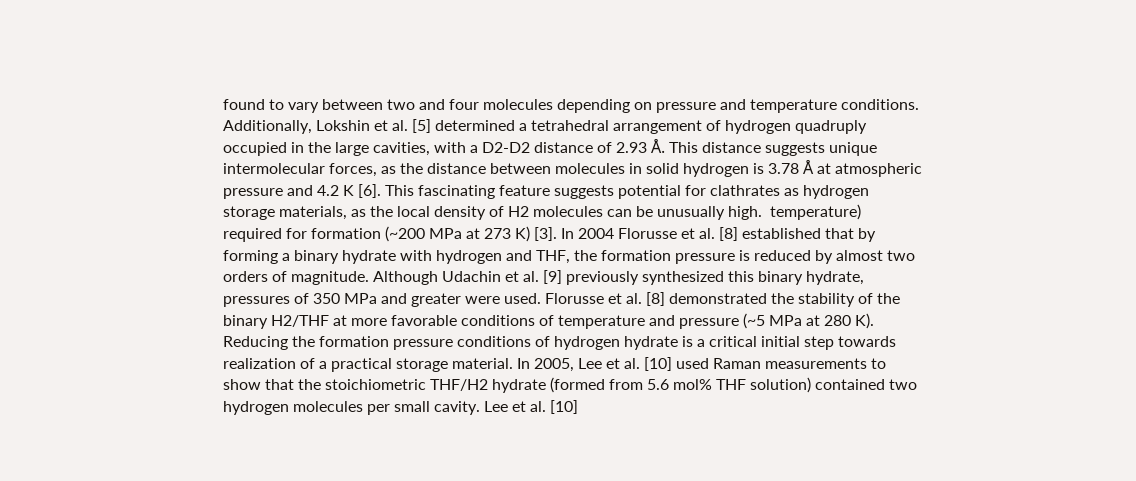found to vary between two and four molecules depending on pressure and temperature conditions. Additionally, Lokshin et al. [5] determined a tetrahedral arrangement of hydrogen quadruply occupied in the large cavities, with a D2-D2 distance of 2.93 Å. This distance suggests unique intermolecular forces, as the distance between molecules in solid hydrogen is 3.78 Å at atmospheric pressure and 4.2 K [6]. This fascinating feature suggests potential for clathrates as hydrogen storage materials, as the local density of H2 molecules can be unusually high.  temperature) required for formation (~200 MPa at 273 K) [3]. In 2004 Florusse et al. [8] established that by forming a binary hydrate with hydrogen and THF, the formation pressure is reduced by almost two orders of magnitude. Although Udachin et al. [9] previously synthesized this binary hydrate, pressures of 350 MPa and greater were used. Florusse et al. [8] demonstrated the stability of the binary H2/THF at more favorable conditions of temperature and pressure (~5 MPa at 280 K). Reducing the formation pressure conditions of hydrogen hydrate is a critical initial step towards realization of a practical storage material. In 2005, Lee et al. [10] used Raman measurements to show that the stoichiometric THF/H2 hydrate (formed from 5.6 mol% THF solution) contained two hydrogen molecules per small cavity. Lee et al. [10]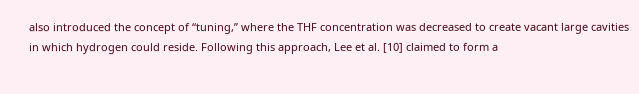also introduced the concept of “tuning,” where the THF concentration was decreased to create vacant large cavities in which hydrogen could reside. Following this approach, Lee et al. [10] claimed to form a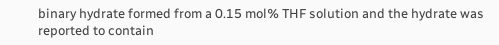binary hydrate formed from a 0.15 mol% THF solution and the hydrate was reported to contain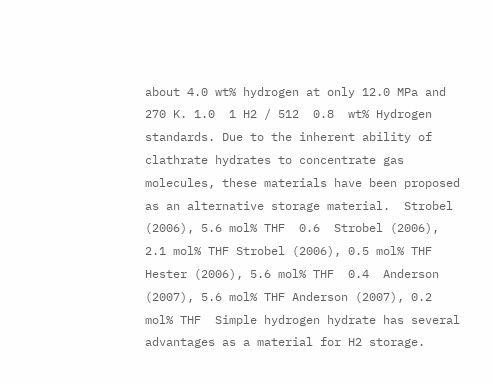about 4.0 wt% hydrogen at only 12.0 MPa and 270 K. 1.0  1 H2 / 512  0.8  wt% Hydrogen  standards. Due to the inherent ability of clathrate hydrates to concentrate gas molecules, these materials have been proposed as an alternative storage material.  Strobel (2006), 5.6 mol% THF  0.6  Strobel (2006), 2.1 mol% THF Strobel (2006), 0.5 mol% THF Hester (2006), 5.6 mol% THF  0.4  Anderson (2007), 5.6 mol% THF Anderson (2007), 0.2 mol% THF  Simple hydrogen hydrate has several advantages as a material for H2 storage.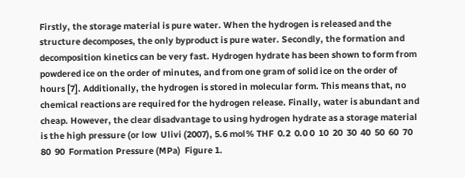Firstly, the storage material is pure water. When the hydrogen is released and the structure decomposes, the only byproduct is pure water. Secondly, the formation and decomposition kinetics can be very fast. Hydrogen hydrate has been shown to form from powdered ice on the order of minutes, and from one gram of solid ice on the order of hours [7]. Additionally, the hydrogen is stored in molecular form. This means that, no chemical reactions are required for the hydrogen release. Finally, water is abundant and cheap. However, the clear disadvantage to using hydrogen hydrate as a storage material is the high pressure (or low  Ulivi (2007), 5.6 mol% THF  0.2  0.0 0  10  20  30  40  50  60  70  80  90  Formation Pressure (MPa)  Figure 1.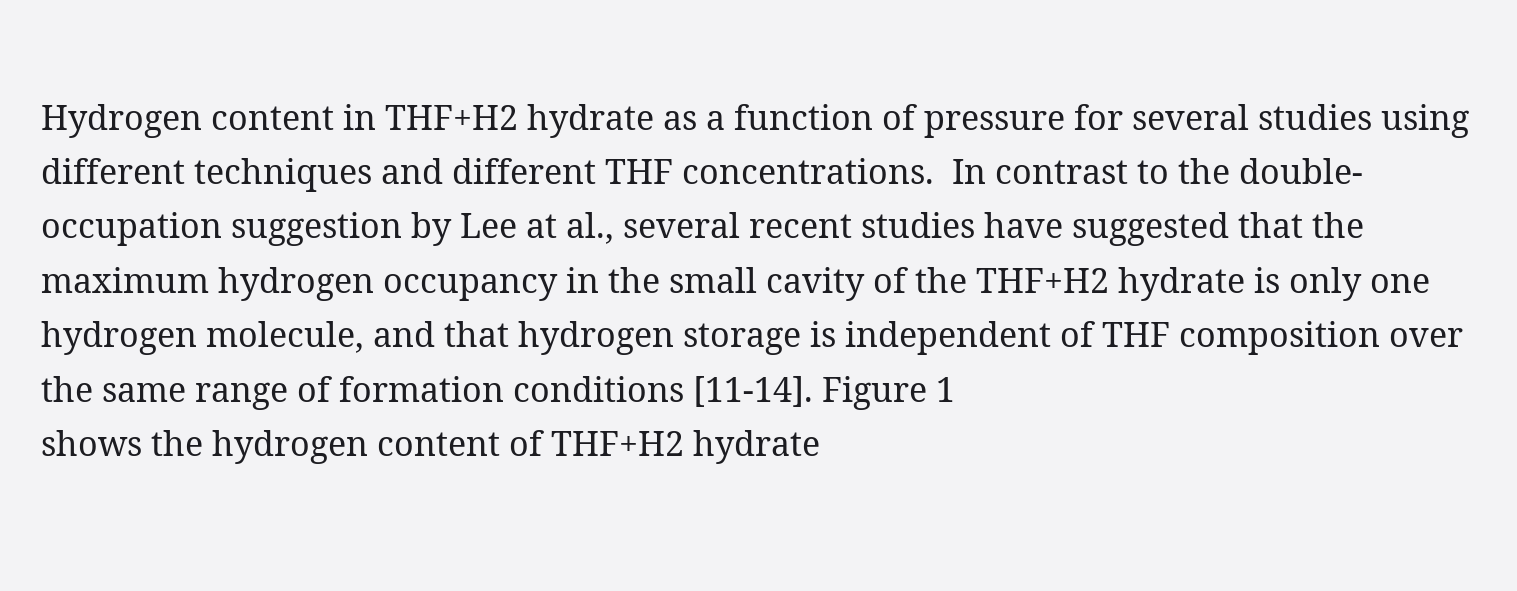Hydrogen content in THF+H2 hydrate as a function of pressure for several studies using different techniques and different THF concentrations.  In contrast to the double-occupation suggestion by Lee at al., several recent studies have suggested that the maximum hydrogen occupancy in the small cavity of the THF+H2 hydrate is only one hydrogen molecule, and that hydrogen storage is independent of THF composition over the same range of formation conditions [11-14]. Figure 1
shows the hydrogen content of THF+H2 hydrate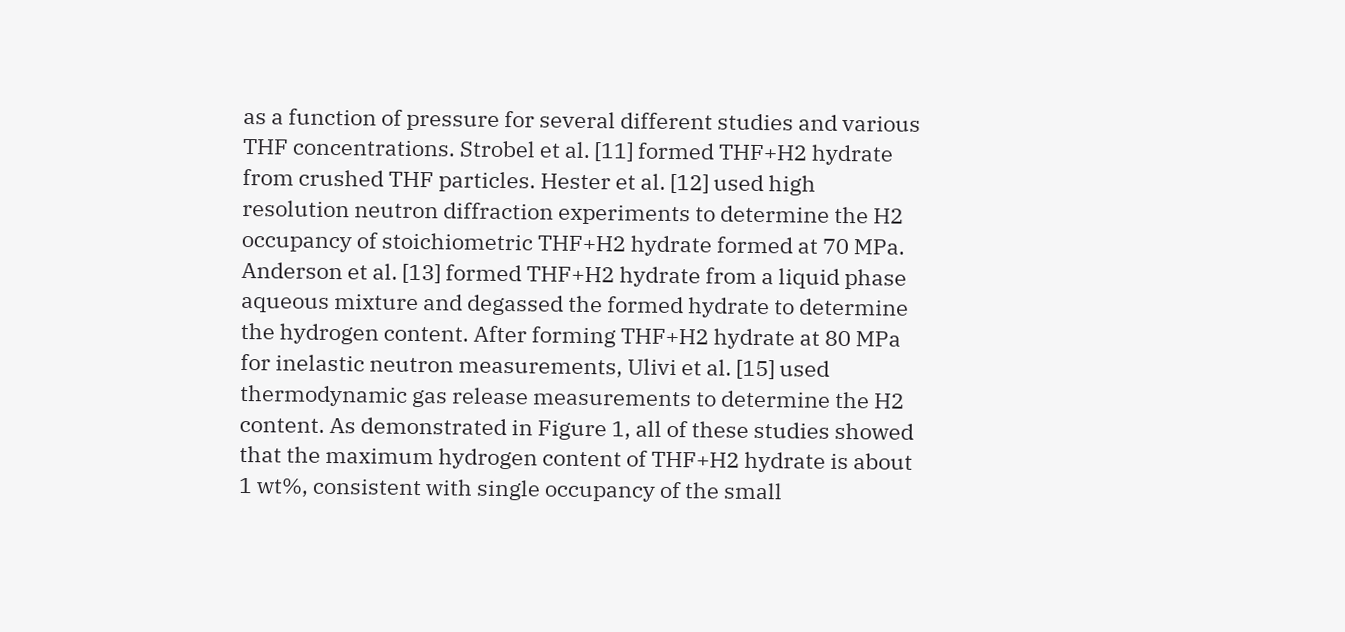as a function of pressure for several different studies and various THF concentrations. Strobel et al. [11] formed THF+H2 hydrate from crushed THF particles. Hester et al. [12] used high resolution neutron diffraction experiments to determine the H2 occupancy of stoichiometric THF+H2 hydrate formed at 70 MPa. Anderson et al. [13] formed THF+H2 hydrate from a liquid phase aqueous mixture and degassed the formed hydrate to determine the hydrogen content. After forming THF+H2 hydrate at 80 MPa for inelastic neutron measurements, Ulivi et al. [15] used thermodynamic gas release measurements to determine the H2 content. As demonstrated in Figure 1, all of these studies showed that the maximum hydrogen content of THF+H2 hydrate is about 1 wt%, consistent with single occupancy of the small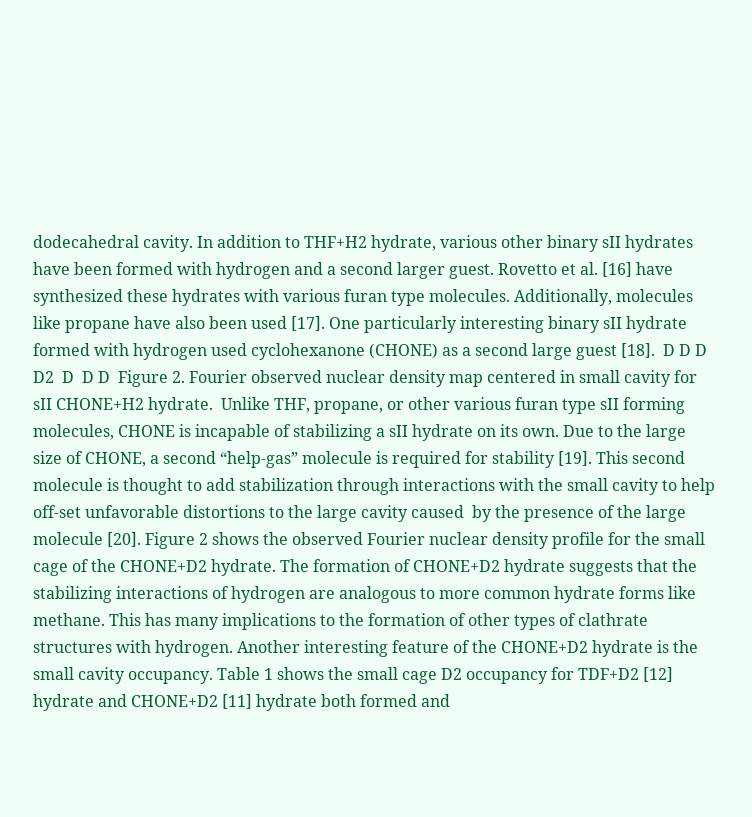dodecahedral cavity. In addition to THF+H2 hydrate, various other binary sII hydrates have been formed with hydrogen and a second larger guest. Rovetto et al. [16] have synthesized these hydrates with various furan type molecules. Additionally, molecules like propane have also been used [17]. One particularly interesting binary sII hydrate formed with hydrogen used cyclohexanone (CHONE) as a second large guest [18].  D D D  D2  D  D D  Figure 2. Fourier observed nuclear density map centered in small cavity for sII CHONE+H2 hydrate.  Unlike THF, propane, or other various furan type sII forming molecules, CHONE is incapable of stabilizing a sII hydrate on its own. Due to the large size of CHONE, a second “help-gas” molecule is required for stability [19]. This second molecule is thought to add stabilization through interactions with the small cavity to help off-set unfavorable distortions to the large cavity caused  by the presence of the large molecule [20]. Figure 2 shows the observed Fourier nuclear density profile for the small cage of the CHONE+D2 hydrate. The formation of CHONE+D2 hydrate suggests that the stabilizing interactions of hydrogen are analogous to more common hydrate forms like methane. This has many implications to the formation of other types of clathrate structures with hydrogen. Another interesting feature of the CHONE+D2 hydrate is the small cavity occupancy. Table 1 shows the small cage D2 occupancy for TDF+D2 [12] hydrate and CHONE+D2 [11] hydrate both formed and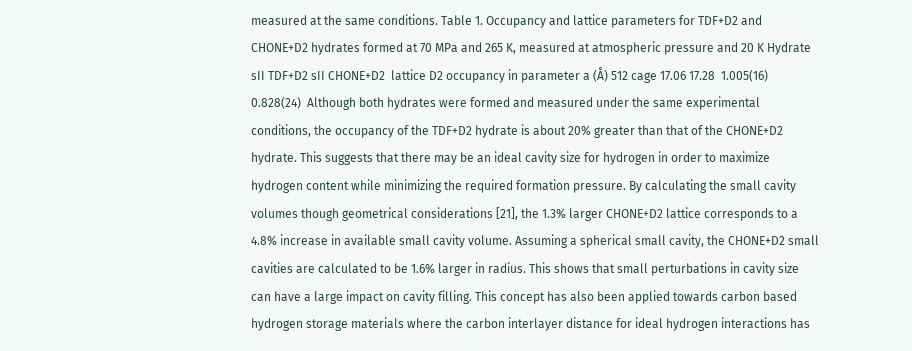measured at the same conditions. Table 1. Occupancy and lattice parameters for TDF+D2 and CHONE+D2 hydrates formed at 70 MPa and 265 K, measured at atmospheric pressure and 20 K Hydrate sII TDF+D2 sII CHONE+D2  lattice D2 occupancy in parameter a (Å) 512 cage 17.06 17.28  1.005(16) 0.828(24)  Although both hydrates were formed and measured under the same experimental conditions, the occupancy of the TDF+D2 hydrate is about 20% greater than that of the CHONE+D2 hydrate. This suggests that there may be an ideal cavity size for hydrogen in order to maximize hydrogen content while minimizing the required formation pressure. By calculating the small cavity volumes though geometrical considerations [21], the 1.3% larger CHONE+D2 lattice corresponds to a 4.8% increase in available small cavity volume. Assuming a spherical small cavity, the CHONE+D2 small cavities are calculated to be 1.6% larger in radius. This shows that small perturbations in cavity size can have a large impact on cavity filling. This concept has also been applied towards carbon based hydrogen storage materials where the carbon interlayer distance for ideal hydrogen interactions has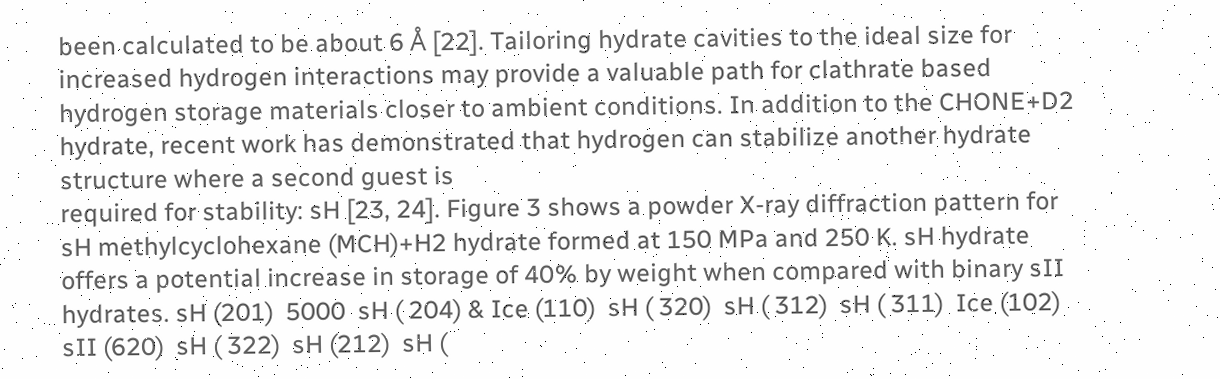been calculated to be about 6 Å [22]. Tailoring hydrate cavities to the ideal size for increased hydrogen interactions may provide a valuable path for clathrate based hydrogen storage materials closer to ambient conditions. In addition to the CHONE+D2 hydrate, recent work has demonstrated that hydrogen can stabilize another hydrate structure where a second guest is
required for stability: sH [23, 24]. Figure 3 shows a powder X-ray diffraction pattern for sH methylcyclohexane (MCH)+H2 hydrate formed at 150 MPa and 250 K. sH hydrate offers a potential increase in storage of 40% by weight when compared with binary sII hydrates. sH (201)  5000  sH ( 204) & Ice (110)  sH ( 320)  sH ( 312)  sH ( 311)  Ice (102) sII (620)  sH ( 322)  sH (212)  sH (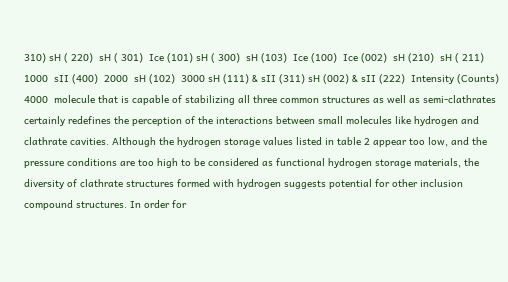310) sH ( 220)  sH ( 301)  Ice (101) sH ( 300)  sH (103)  Ice (100)  Ice (002)  sH (210)  sH ( 211)  1000  sII (400)  2000  sH (102)  3000 sH (111) & sII (311) sH (002) & sII (222)  Intensity (Counts)  4000  molecule that is capable of stabilizing all three common structures as well as semi-clathrates certainly redefines the perception of the interactions between small molecules like hydrogen and clathrate cavities. Although the hydrogen storage values listed in table 2 appear too low, and the pressure conditions are too high to be considered as functional hydrogen storage materials, the diversity of clathrate structures formed with hydrogen suggests potential for other inclusion compound structures. In order for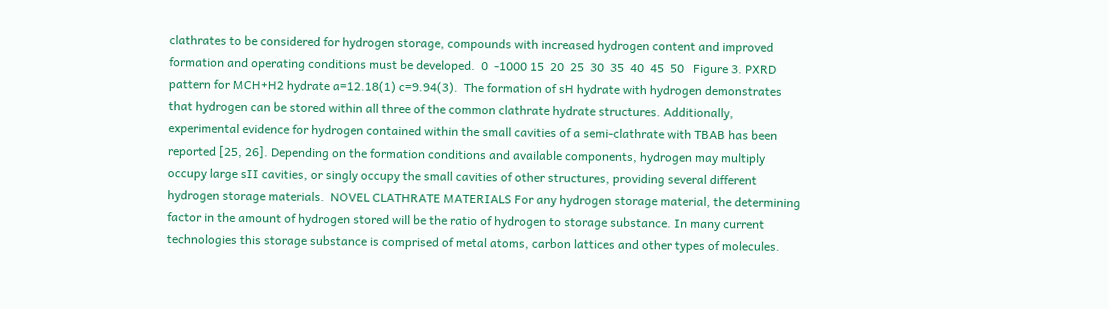clathrates to be considered for hydrogen storage, compounds with increased hydrogen content and improved formation and operating conditions must be developed.  0  -1000 15  20  25  30  35  40  45  50   Figure 3. PXRD pattern for MCH+H2 hydrate a=12.18(1) c=9.94(3).  The formation of sH hydrate with hydrogen demonstrates that hydrogen can be stored within all three of the common clathrate hydrate structures. Additionally, experimental evidence for hydrogen contained within the small cavities of a semi-clathrate with TBAB has been reported [25, 26]. Depending on the formation conditions and available components, hydrogen may multiply occupy large sII cavities, or singly occupy the small cavities of other structures, providing several different hydrogen storage materials.  NOVEL CLATHRATE MATERIALS For any hydrogen storage material, the determining factor in the amount of hydrogen stored will be the ratio of hydrogen to storage substance. In many current technologies this storage substance is comprised of metal atoms, carbon lattices and other types of molecules.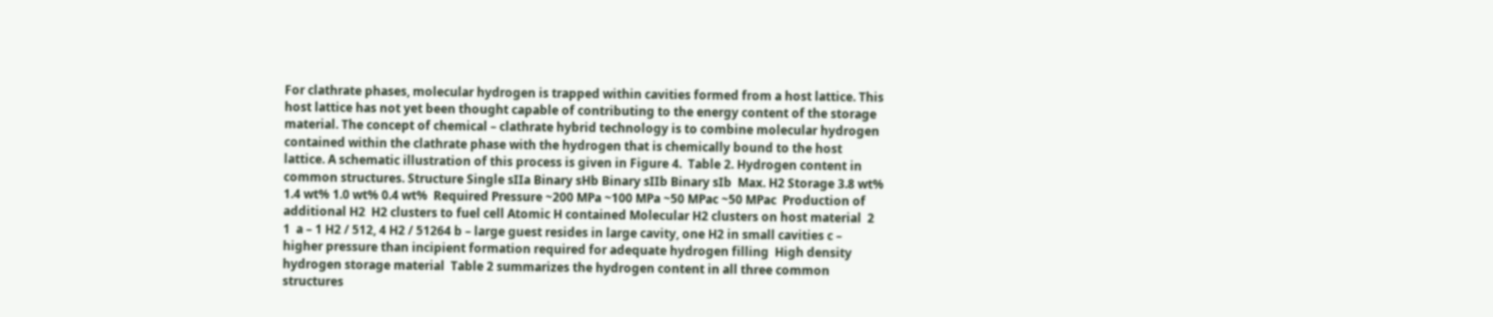For clathrate phases, molecular hydrogen is trapped within cavities formed from a host lattice. This host lattice has not yet been thought capable of contributing to the energy content of the storage material. The concept of chemical – clathrate hybrid technology is to combine molecular hydrogen contained within the clathrate phase with the hydrogen that is chemically bound to the host lattice. A schematic illustration of this process is given in Figure 4.  Table 2. Hydrogen content in common structures. Structure Single sIIa Binary sHb Binary sIIb Binary sIb  Max. H2 Storage 3.8 wt% 1.4 wt% 1.0 wt% 0.4 wt%  Required Pressure ~200 MPa ~100 MPa ~50 MPac ~50 MPac  Production of additional H2  H2 clusters to fuel cell Atomic H contained Molecular H2 clusters on host material  2  1  a – 1 H2 / 512, 4 H2 / 51264 b – large guest resides in large cavity, one H2 in small cavities c – higher pressure than incipient formation required for adequate hydrogen filling  High density hydrogen storage material  Table 2 summarizes the hydrogen content in all three common structures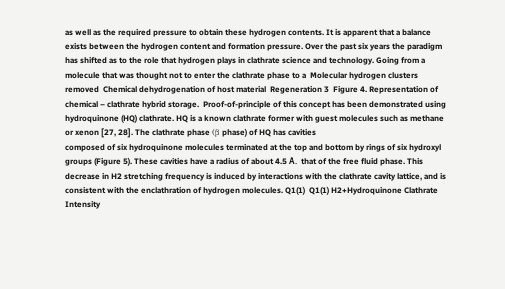as well as the required pressure to obtain these hydrogen contents. It is apparent that a balance exists between the hydrogen content and formation pressure. Over the past six years the paradigm has shifted as to the role that hydrogen plays in clathrate science and technology. Going from a molecule that was thought not to enter the clathrate phase to a  Molecular hydrogen clusters removed  Chemical dehydrogenation of host material  Regeneration 3  Figure 4. Representation of chemical – clathrate hybrid storage.  Proof-of-principle of this concept has been demonstrated using hydroquinone (HQ) clathrate. HQ is a known clathrate former with guest molecules such as methane or xenon [27, 28]. The clathrate phase (β phase) of HQ has cavities
composed of six hydroquinone molecules terminated at the top and bottom by rings of six hydroxyl groups (Figure 5). These cavities have a radius of about 4.5 Å.  that of the free fluid phase. This decrease in H2 stretching frequency is induced by interactions with the clathrate cavity lattice, and is consistent with the enclathration of hydrogen molecules. Q1(1)  Q1(1) H2+Hydroquinone Clathrate  Intensity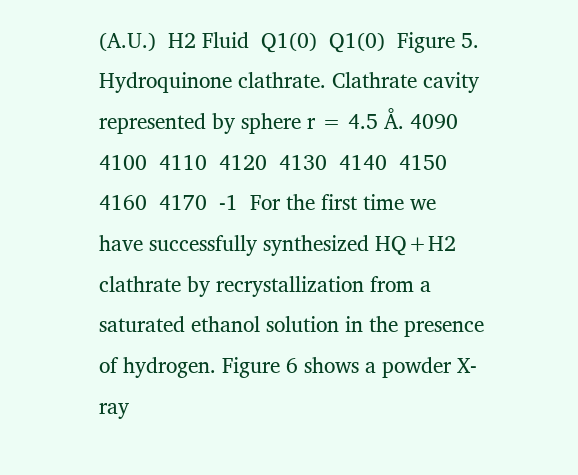(A.U.)  H2 Fluid  Q1(0)  Q1(0)  Figure 5. Hydroquinone clathrate. Clathrate cavity represented by sphere r = 4.5 Å. 4090  4100  4110  4120  4130  4140  4150  4160  4170  -1  For the first time we have successfully synthesized HQ+H2 clathrate by recrystallization from a saturated ethanol solution in the presence of hydrogen. Figure 6 shows a powder X-ray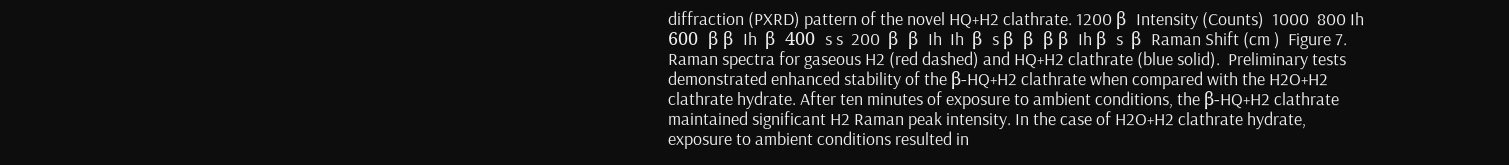diffraction (PXRD) pattern of the novel HQ+H2 clathrate. 1200 β  Intensity (Counts)  1000  800 Ih  600  β β  Ih  β  400  s s  200  β  β  Ih  Ih  β  s β  β  β β  Ih β  s  β  Raman Shift (cm )  Figure 7. Raman spectra for gaseous H2 (red dashed) and HQ+H2 clathrate (blue solid).  Preliminary tests demonstrated enhanced stability of the β-HQ+H2 clathrate when compared with the H2O+H2 clathrate hydrate. After ten minutes of exposure to ambient conditions, the β-HQ+H2 clathrate maintained significant H2 Raman peak intensity. In the case of H2O+H2 clathrate hydrate, exposure to ambient conditions resulted in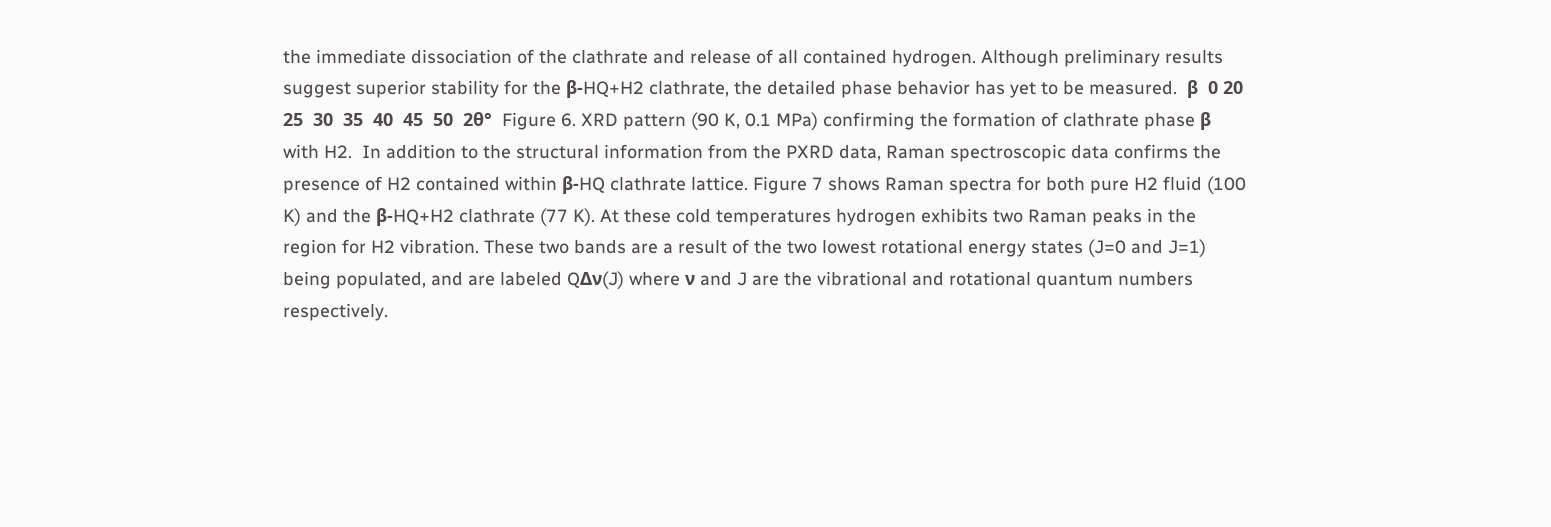the immediate dissociation of the clathrate and release of all contained hydrogen. Although preliminary results suggest superior stability for the β-HQ+H2 clathrate, the detailed phase behavior has yet to be measured.  β  0 20  25  30  35  40  45  50  2θ°  Figure 6. XRD pattern (90 K, 0.1 MPa) confirming the formation of clathrate phase β with H2.  In addition to the structural information from the PXRD data, Raman spectroscopic data confirms the presence of H2 contained within β-HQ clathrate lattice. Figure 7 shows Raman spectra for both pure H2 fluid (100 K) and the β-HQ+H2 clathrate (77 K). At these cold temperatures hydrogen exhibits two Raman peaks in the region for H2 vibration. These two bands are a result of the two lowest rotational energy states (J=0 and J=1) being populated, and are labeled QΔν(J) where ν and J are the vibrational and rotational quantum numbers respectively.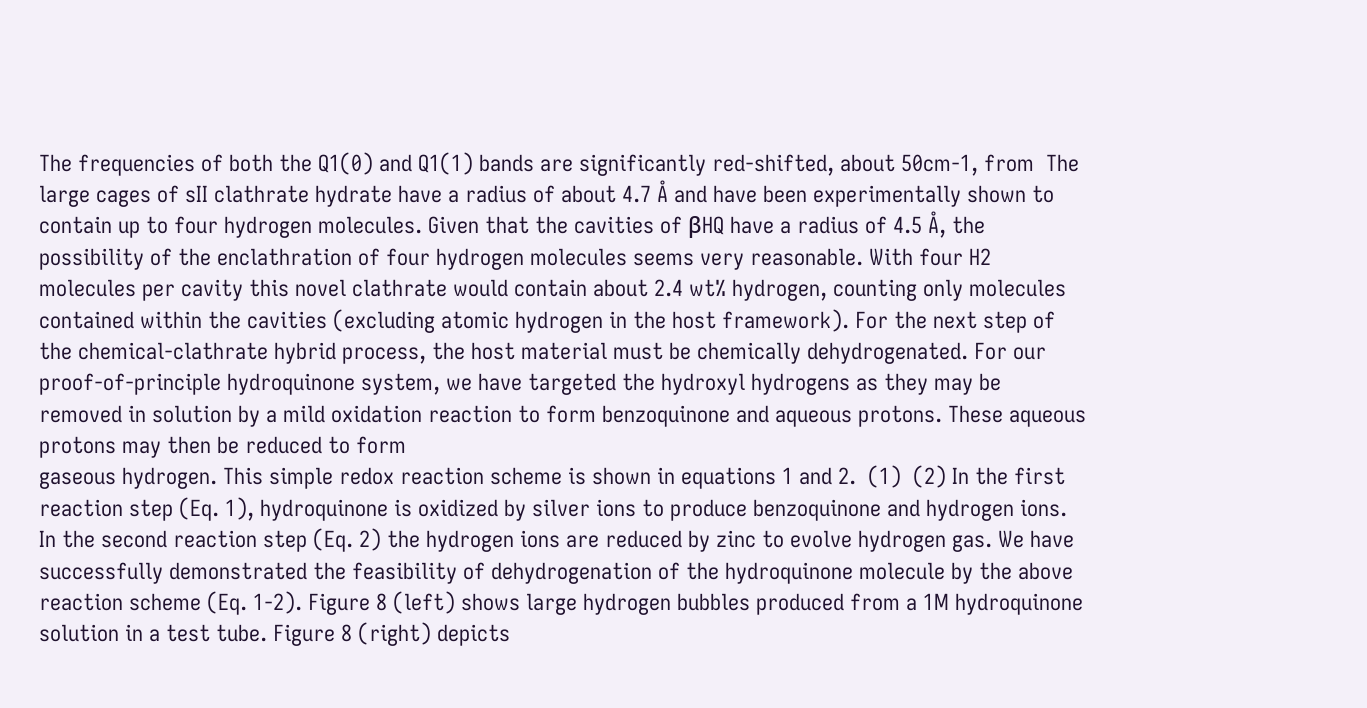The frequencies of both the Q1(0) and Q1(1) bands are significantly red-shifted, about 50cm-1, from  The large cages of sII clathrate hydrate have a radius of about 4.7 Å and have been experimentally shown to contain up to four hydrogen molecules. Given that the cavities of βHQ have a radius of 4.5 Å, the possibility of the enclathration of four hydrogen molecules seems very reasonable. With four H2 molecules per cavity this novel clathrate would contain about 2.4 wt% hydrogen, counting only molecules contained within the cavities (excluding atomic hydrogen in the host framework). For the next step of the chemical-clathrate hybrid process, the host material must be chemically dehydrogenated. For our proof-of-principle hydroquinone system, we have targeted the hydroxyl hydrogens as they may be removed in solution by a mild oxidation reaction to form benzoquinone and aqueous protons. These aqueous protons may then be reduced to form
gaseous hydrogen. This simple redox reaction scheme is shown in equations 1 and 2.  (1)  (2) In the first reaction step (Eq. 1), hydroquinone is oxidized by silver ions to produce benzoquinone and hydrogen ions. In the second reaction step (Eq. 2) the hydrogen ions are reduced by zinc to evolve hydrogen gas. We have successfully demonstrated the feasibility of dehydrogenation of the hydroquinone molecule by the above reaction scheme (Eq. 1-2). Figure 8 (left) shows large hydrogen bubbles produced from a 1M hydroquinone solution in a test tube. Figure 8 (right) depicts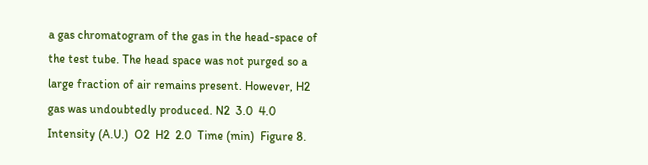a gas chromatogram of the gas in the head-space of the test tube. The head space was not purged so a large fraction of air remains present. However, H2 gas was undoubtedly produced. N2  3.0  4.0  Intensity (A.U.)  O2  H2  2.0  Time (min)  Figure 8.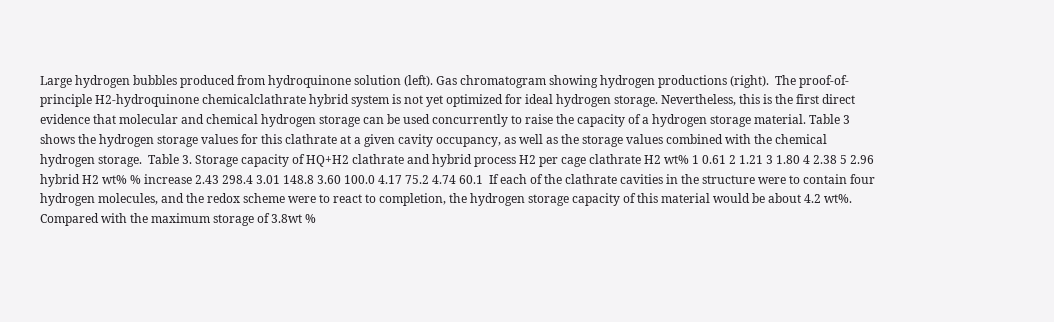Large hydrogen bubbles produced from hydroquinone solution (left). Gas chromatogram showing hydrogen productions (right).  The proof-of-principle H2-hydroquinone chemicalclathrate hybrid system is not yet optimized for ideal hydrogen storage. Nevertheless, this is the first direct evidence that molecular and chemical hydrogen storage can be used concurrently to raise the capacity of a hydrogen storage material. Table 3 shows the hydrogen storage values for this clathrate at a given cavity occupancy, as well as the storage values combined with the chemical hydrogen storage.  Table 3. Storage capacity of HQ+H2 clathrate and hybrid process H2 per cage clathrate H2 wt% 1 0.61 2 1.21 3 1.80 4 2.38 5 2.96  hybrid H2 wt% % increase 2.43 298.4 3.01 148.8 3.60 100.0 4.17 75.2 4.74 60.1  If each of the clathrate cavities in the structure were to contain four hydrogen molecules, and the redox scheme were to react to completion, the hydrogen storage capacity of this material would be about 4.2 wt%. Compared with the maximum storage of 3.8wt %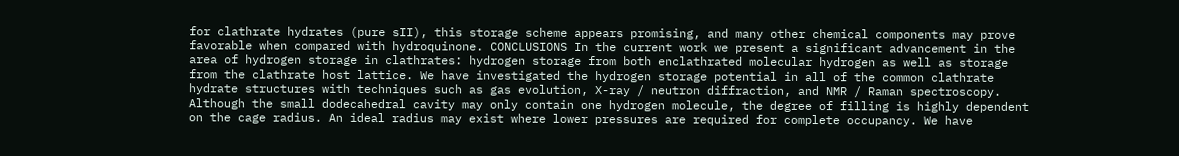for clathrate hydrates (pure sII), this storage scheme appears promising, and many other chemical components may prove favorable when compared with hydroquinone. CONCLUSIONS In the current work we present a significant advancement in the area of hydrogen storage in clathrates: hydrogen storage from both enclathrated molecular hydrogen as well as storage from the clathrate host lattice. We have investigated the hydrogen storage potential in all of the common clathrate hydrate structures with techniques such as gas evolution, X-ray / neutron diffraction, and NMR / Raman spectroscopy. Although the small dodecahedral cavity may only contain one hydrogen molecule, the degree of filling is highly dependent on the cage radius. An ideal radius may exist where lower pressures are required for complete occupancy. We have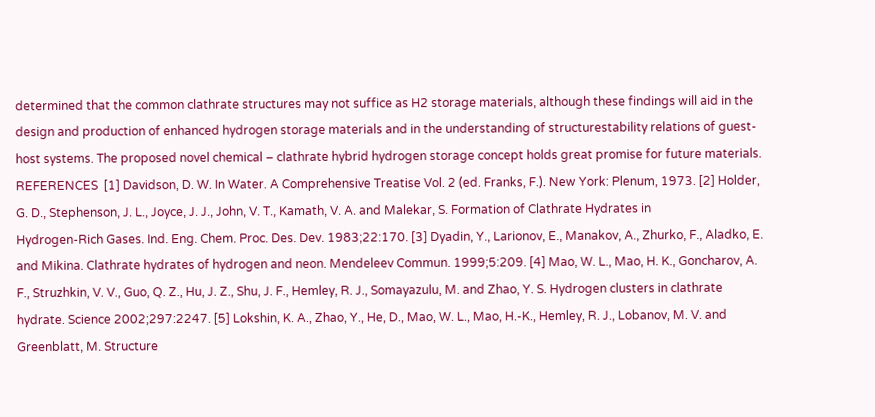determined that the common clathrate structures may not suffice as H2 storage materials, although these findings will aid in the design and production of enhanced hydrogen storage materials and in the understanding of structurestability relations of guest-host systems. The proposed novel chemical – clathrate hybrid hydrogen storage concept holds great promise for future materials.  REFERENCES  [1] Davidson, D. W. In Water. A Comprehensive Treatise Vol. 2 (ed. Franks, F.). New York: Plenum, 1973. [2] Holder, G. D., Stephenson, J. L., Joyce, J. J., John, V. T., Kamath, V. A. and Malekar, S. Formation of Clathrate Hydrates in
Hydrogen-Rich Gases. Ind. Eng. Chem. Proc. Des. Dev. 1983;22:170. [3] Dyadin, Y., Larionov, E., Manakov, A., Zhurko, F., Aladko, E. and Mikina. Clathrate hydrates of hydrogen and neon. Mendeleev Commun. 1999;5:209. [4] Mao, W. L., Mao, H. K., Goncharov, A. F., Struzhkin, V. V., Guo, Q. Z., Hu, J. Z., Shu, J. F., Hemley, R. J., Somayazulu, M. and Zhao, Y. S. Hydrogen clusters in clathrate hydrate. Science 2002;297:2247. [5] Lokshin, K. A., Zhao, Y., He, D., Mao, W. L., Mao, H.-K., Hemley, R. J., Lobanov, M. V. and Greenblatt, M. Structure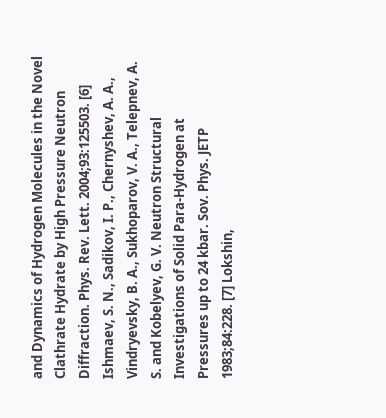and Dynamics of Hydrogen Molecules in the Novel Clathrate Hydrate by High Pressure Neutron Diffraction. Phys. Rev. Lett. 2004;93:125503. [6] Ishmaev, S. N., Sadikov, I. P., Chernyshev, A. A., Vindryevsky, B. A., Sukhoparov, V. A., Telepnev, A. S. and Kobelyev, G. V. Neutron Structural Investigations of Solid Para-Hydrogen at Pressures up to 24 kbar. Sov. Phys. JETP 1983;84:228. [7] Lokshin,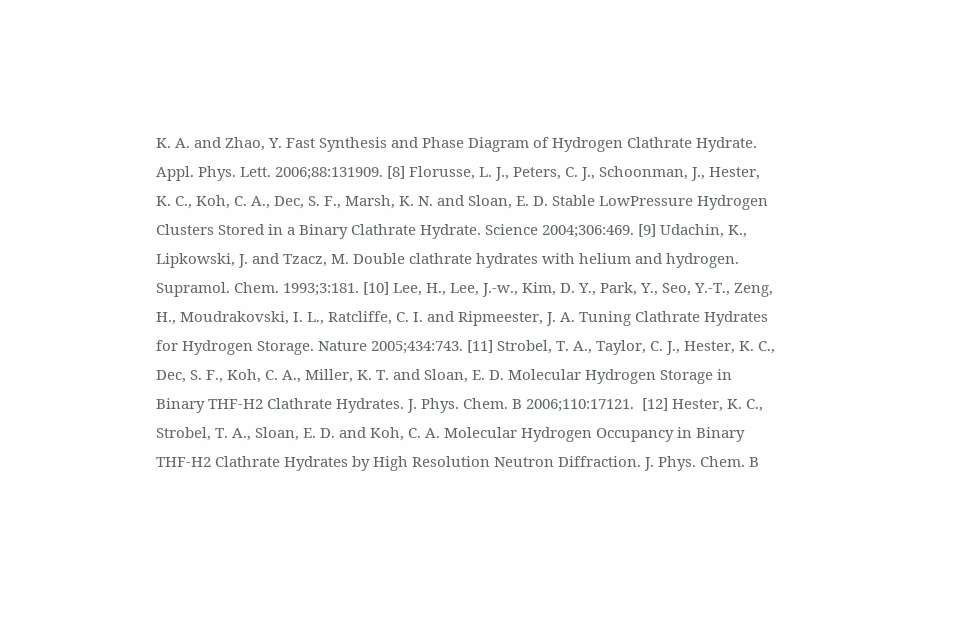K. A. and Zhao, Y. Fast Synthesis and Phase Diagram of Hydrogen Clathrate Hydrate. Appl. Phys. Lett. 2006;88:131909. [8] Florusse, L. J., Peters, C. J., Schoonman, J., Hester, K. C., Koh, C. A., Dec, S. F., Marsh, K. N. and Sloan, E. D. Stable LowPressure Hydrogen Clusters Stored in a Binary Clathrate Hydrate. Science 2004;306:469. [9] Udachin, K., Lipkowski, J. and Tzacz, M. Double clathrate hydrates with helium and hydrogen. Supramol. Chem. 1993;3:181. [10] Lee, H., Lee, J.-w., Kim, D. Y., Park, Y., Seo, Y.-T., Zeng, H., Moudrakovski, I. L., Ratcliffe, C. I. and Ripmeester, J. A. Tuning Clathrate Hydrates for Hydrogen Storage. Nature 2005;434:743. [11] Strobel, T. A., Taylor, C. J., Hester, K. C., Dec, S. F., Koh, C. A., Miller, K. T. and Sloan, E. D. Molecular Hydrogen Storage in Binary THF-H2 Clathrate Hydrates. J. Phys. Chem. B 2006;110:17121.  [12] Hester, K. C., Strobel, T. A., Sloan, E. D. and Koh, C. A. Molecular Hydrogen Occupancy in Binary THF-H2 Clathrate Hydrates by High Resolution Neutron Diffraction. J. Phys. Chem. B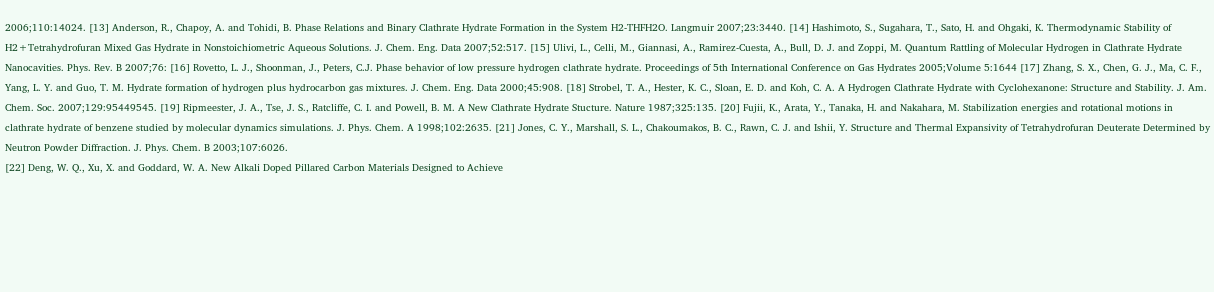2006;110:14024. [13] Anderson, R., Chapoy, A. and Tohidi, B. Phase Relations and Binary Clathrate Hydrate Formation in the System H2-THFH2O. Langmuir 2007;23:3440. [14] Hashimoto, S., Sugahara, T., Sato, H. and Ohgaki, K. Thermodynamic Stability of H2+Tetrahydrofuran Mixed Gas Hydrate in Nonstoichiometric Aqueous Solutions. J. Chem. Eng. Data 2007;52:517. [15] Ulivi, L., Celli, M., Giannasi, A., Ramirez-Cuesta, A., Bull, D. J. and Zoppi, M. Quantum Rattling of Molecular Hydrogen in Clathrate Hydrate Nanocavities. Phys. Rev. B 2007;76: [16] Rovetto, L. J., Shoonman, J., Peters, C.J. Phase behavior of low pressure hydrogen clathrate hydrate. Proceedings of 5th International Conference on Gas Hydrates 2005;Volume 5:1644 [17] Zhang, S. X., Chen, G. J., Ma, C. F., Yang, L. Y. and Guo, T. M. Hydrate formation of hydrogen plus hydrocarbon gas mixtures. J. Chem. Eng. Data 2000;45:908. [18] Strobel, T. A., Hester, K. C., Sloan, E. D. and Koh, C. A. A Hydrogen Clathrate Hydrate with Cyclohexanone: Structure and Stability. J. Am. Chem. Soc. 2007;129:95449545. [19] Ripmeester, J. A., Tse, J. S., Ratcliffe, C. I. and Powell, B. M. A New Clathrate Hydrate Stucture. Nature 1987;325:135. [20] Fujii, K., Arata, Y., Tanaka, H. and Nakahara, M. Stabilization energies and rotational motions in clathrate hydrate of benzene studied by molecular dynamics simulations. J. Phys. Chem. A 1998;102:2635. [21] Jones, C. Y., Marshall, S. L., Chakoumakos, B. C., Rawn, C. J. and Ishii, Y. Structure and Thermal Expansivity of Tetrahydrofuran Deuterate Determined by Neutron Powder Diffraction. J. Phys. Chem. B 2003;107:6026.
[22] Deng, W. Q., Xu, X. and Goddard, W. A. New Alkali Doped Pillared Carbon Materials Designed to Achieve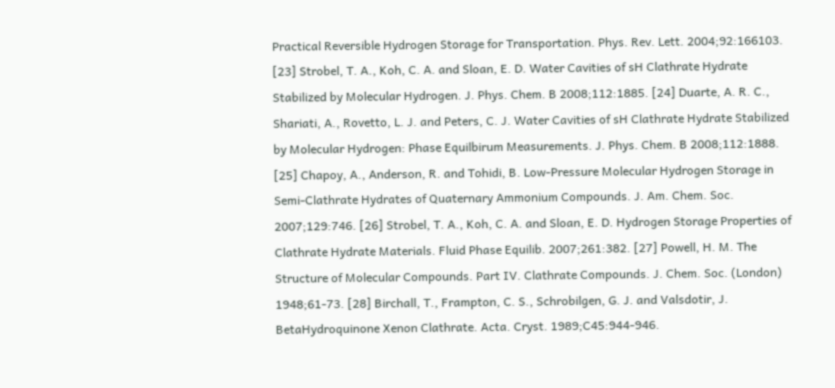Practical Reversible Hydrogen Storage for Transportation. Phys. Rev. Lett. 2004;92:166103. [23] Strobel, T. A., Koh, C. A. and Sloan, E. D. Water Cavities of sH Clathrate Hydrate Stabilized by Molecular Hydrogen. J. Phys. Chem. B 2008;112:1885. [24] Duarte, A. R. C., Shariati, A., Rovetto, L. J. and Peters, C. J. Water Cavities of sH Clathrate Hydrate Stabilized by Molecular Hydrogen: Phase Equilbirum Measurements. J. Phys. Chem. B 2008;112:1888. [25] Chapoy, A., Anderson, R. and Tohidi, B. Low-Pressure Molecular Hydrogen Storage in Semi-Clathrate Hydrates of Quaternary Ammonium Compounds. J. Am. Chem. Soc. 2007;129:746. [26] Strobel, T. A., Koh, C. A. and Sloan, E. D. Hydrogen Storage Properties of Clathrate Hydrate Materials. Fluid Phase Equilib. 2007;261:382. [27] Powell, H. M. The Structure of Molecular Compounds. Part IV. Clathrate Compounds. J. Chem. Soc. (London) 1948;61-73. [28] Birchall, T., Frampton, C. S., Schrobilgen, G. J. and Valsdotir, J. BetaHydroquinone Xenon Clathrate. Acta. Cryst. 1989;C45:944-946.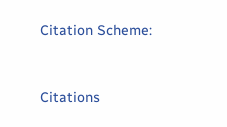Citation Scheme:


Citations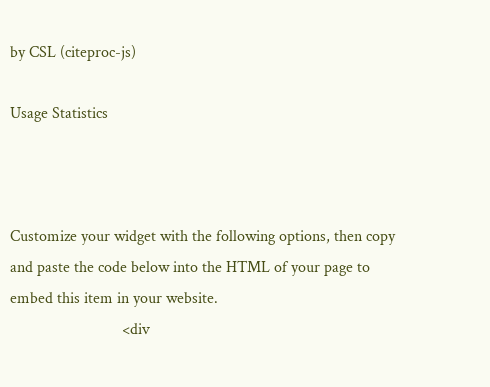by CSL (citeproc-js)

Usage Statistics



Customize your widget with the following options, then copy and paste the code below into the HTML of your page to embed this item in your website.
                            <div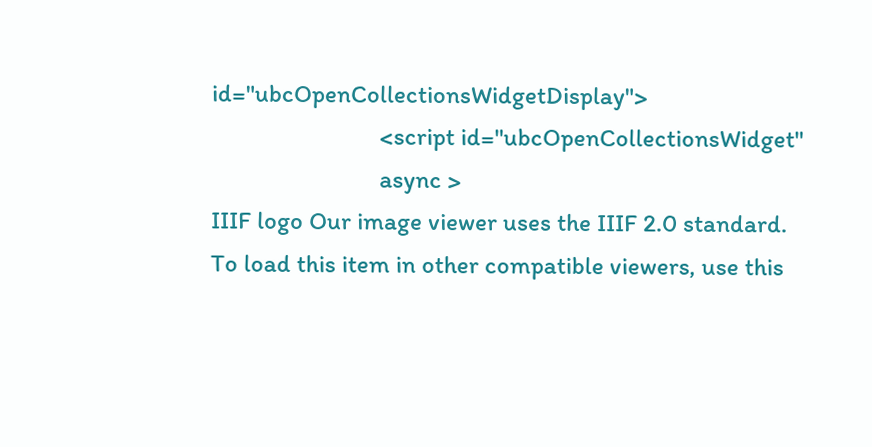id="ubcOpenCollectionsWidgetDisplay">
                            <script id="ubcOpenCollectionsWidget"
                            async >
IIIF logo Our image viewer uses the IIIF 2.0 standard. To load this item in other compatible viewers, use this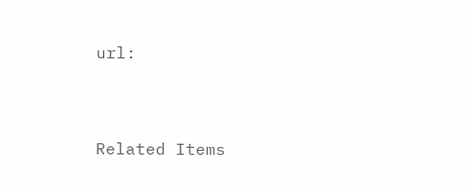url:


Related Items